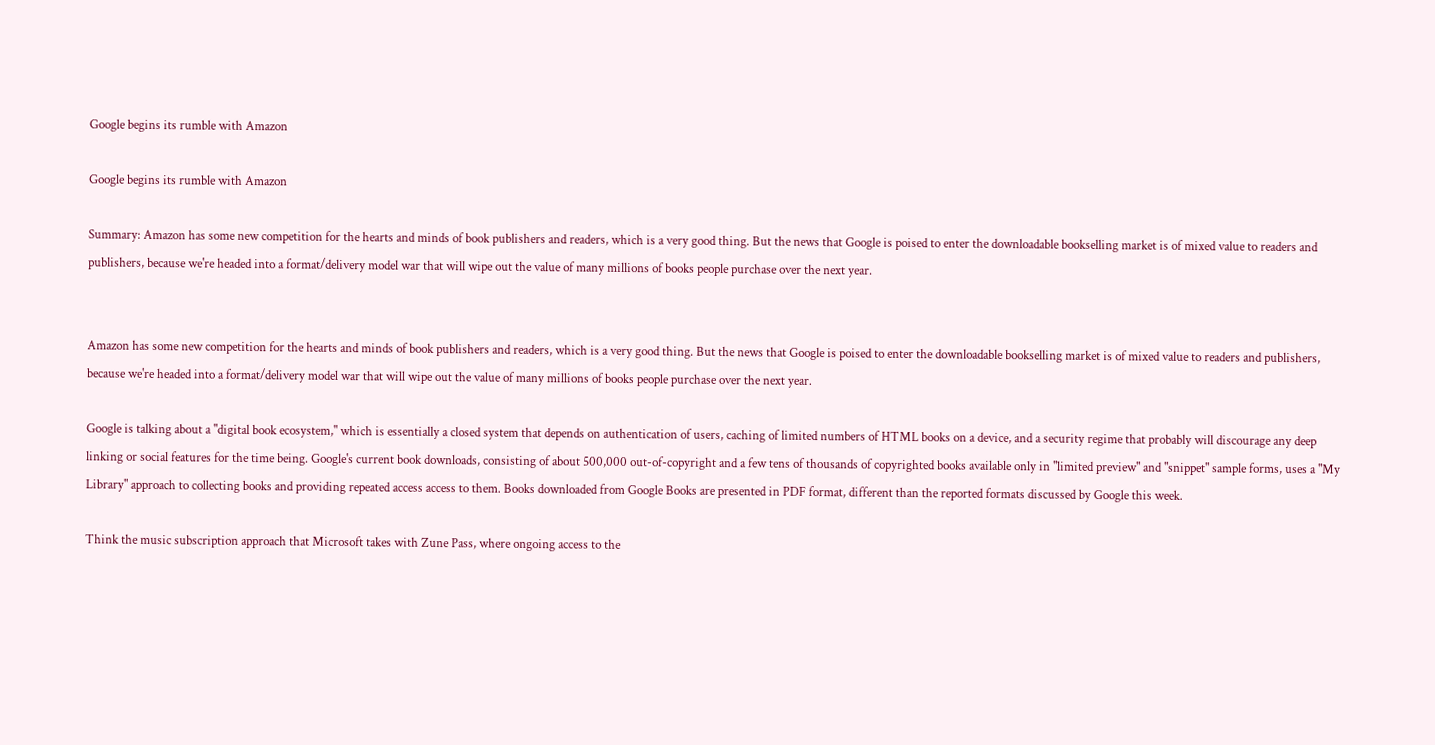Google begins its rumble with Amazon

Google begins its rumble with Amazon

Summary: Amazon has some new competition for the hearts and minds of book publishers and readers, which is a very good thing. But the news that Google is poised to enter the downloadable bookselling market is of mixed value to readers and publishers, because we're headed into a format/delivery model war that will wipe out the value of many millions of books people purchase over the next year.


Amazon has some new competition for the hearts and minds of book publishers and readers, which is a very good thing. But the news that Google is poised to enter the downloadable bookselling market is of mixed value to readers and publishers, because we're headed into a format/delivery model war that will wipe out the value of many millions of books people purchase over the next year.

Google is talking about a "digital book ecosystem," which is essentially a closed system that depends on authentication of users, caching of limited numbers of HTML books on a device, and a security regime that probably will discourage any deep linking or social features for the time being. Google's current book downloads, consisting of about 500,000 out-of-copyright and a few tens of thousands of copyrighted books available only in "limited preview" and "snippet" sample forms, uses a "My Library" approach to collecting books and providing repeated access access to them. Books downloaded from Google Books are presented in PDF format, different than the reported formats discussed by Google this week.

Think the music subscription approach that Microsoft takes with Zune Pass, where ongoing access to the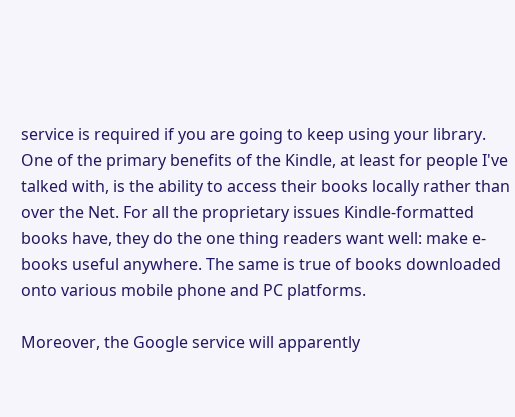service is required if you are going to keep using your library. One of the primary benefits of the Kindle, at least for people I've talked with, is the ability to access their books locally rather than over the Net. For all the proprietary issues Kindle-formatted books have, they do the one thing readers want well: make e-books useful anywhere. The same is true of books downloaded onto various mobile phone and PC platforms.

Moreover, the Google service will apparently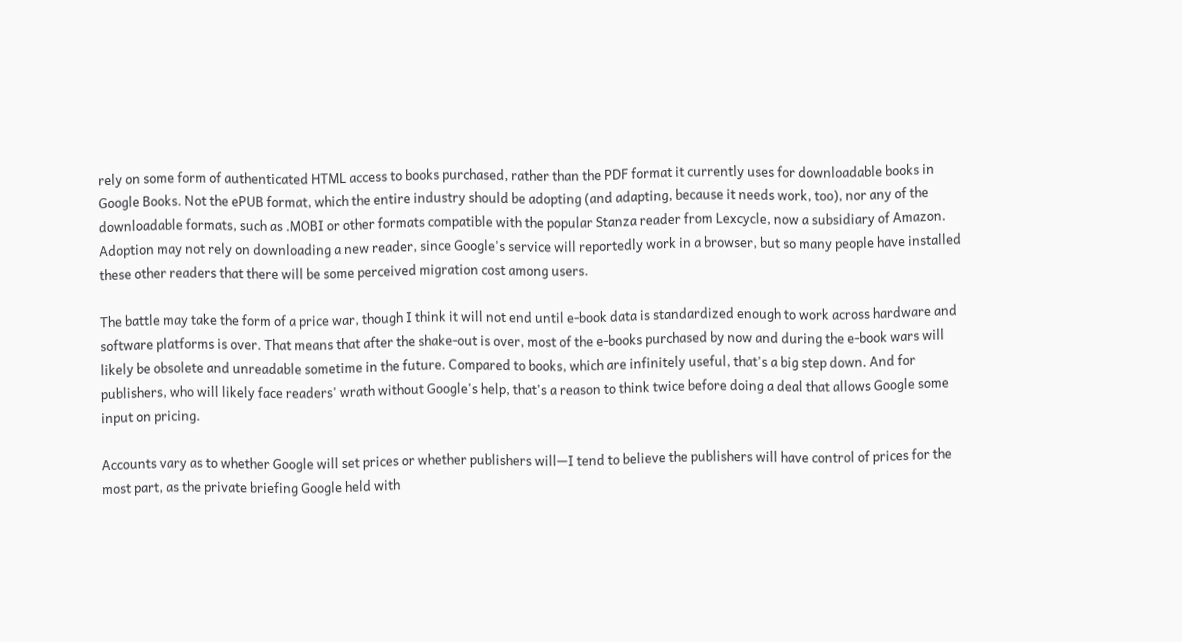rely on some form of authenticated HTML access to books purchased, rather than the PDF format it currently uses for downloadable books in Google Books. Not the ePUB format, which the entire industry should be adopting (and adapting, because it needs work, too), nor any of the downloadable formats, such as .MOBI or other formats compatible with the popular Stanza reader from Lexcycle, now a subsidiary of Amazon. Adoption may not rely on downloading a new reader, since Google's service will reportedly work in a browser, but so many people have installed these other readers that there will be some perceived migration cost among users.

The battle may take the form of a price war, though I think it will not end until e-book data is standardized enough to work across hardware and software platforms is over. That means that after the shake-out is over, most of the e-books purchased by now and during the e-book wars will likely be obsolete and unreadable sometime in the future. Compared to books, which are infinitely useful, that's a big step down. And for publishers, who will likely face readers' wrath without Google's help, that's a reason to think twice before doing a deal that allows Google some input on pricing.

Accounts vary as to whether Google will set prices or whether publishers will—I tend to believe the publishers will have control of prices for the most part, as the private briefing Google held with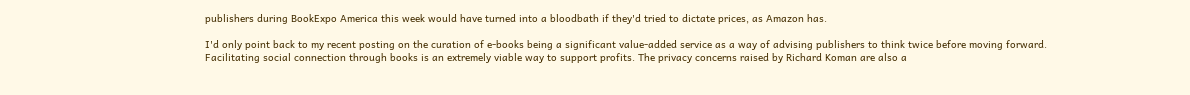publishers during BookExpo America this week would have turned into a bloodbath if they'd tried to dictate prices, as Amazon has.

I'd only point back to my recent posting on the curation of e-books being a significant value-added service as a way of advising publishers to think twice before moving forward. Facilitating social connection through books is an extremely viable way to support profits. The privacy concerns raised by Richard Koman are also a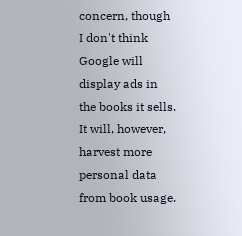concern, though I don't think Google will display ads in the books it sells. It will, however, harvest more personal data from book usage.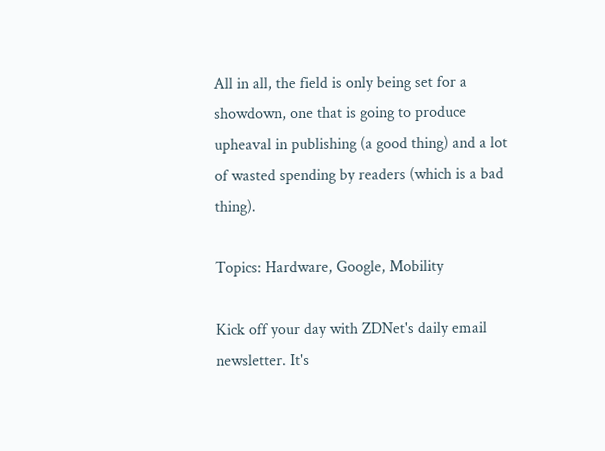All in all, the field is only being set for a showdown, one that is going to produce upheaval in publishing (a good thing) and a lot of wasted spending by readers (which is a bad thing).

Topics: Hardware, Google, Mobility

Kick off your day with ZDNet's daily email newsletter. It's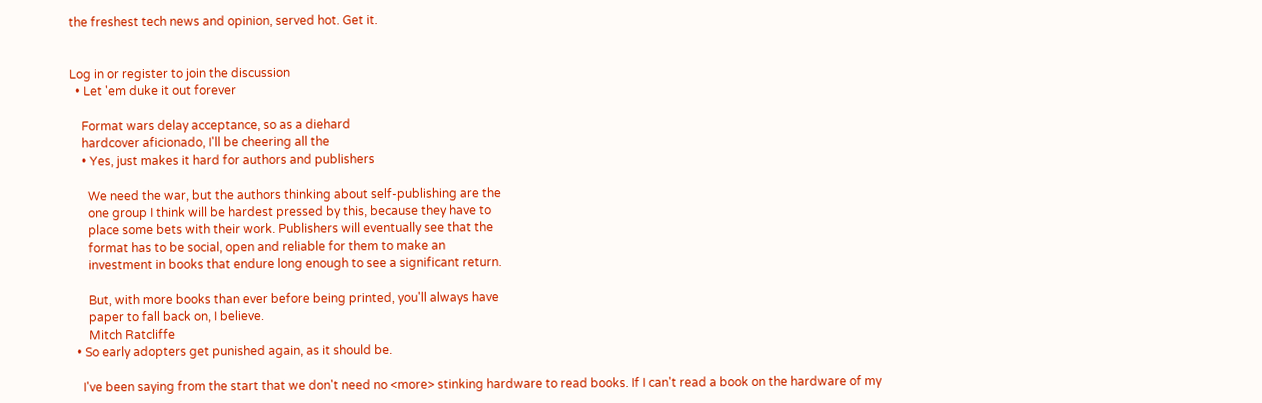the freshest tech news and opinion, served hot. Get it.


Log in or register to join the discussion
  • Let 'em duke it out forever

    Format wars delay acceptance, so as a diehard
    hardcover aficionado, I'll be cheering all the
    • Yes, just makes it hard for authors and publishers

      We need the war, but the authors thinking about self-publishing are the
      one group I think will be hardest pressed by this, because they have to
      place some bets with their work. Publishers will eventually see that the
      format has to be social, open and reliable for them to make an
      investment in books that endure long enough to see a significant return.

      But, with more books than ever before being printed, you'll always have
      paper to fall back on, I believe.
      Mitch Ratcliffe
  • So early adopters get punished again, as it should be.

    I've been saying from the start that we don't need no <more> stinking hardware to read books. If I can't read a book on the hardware of my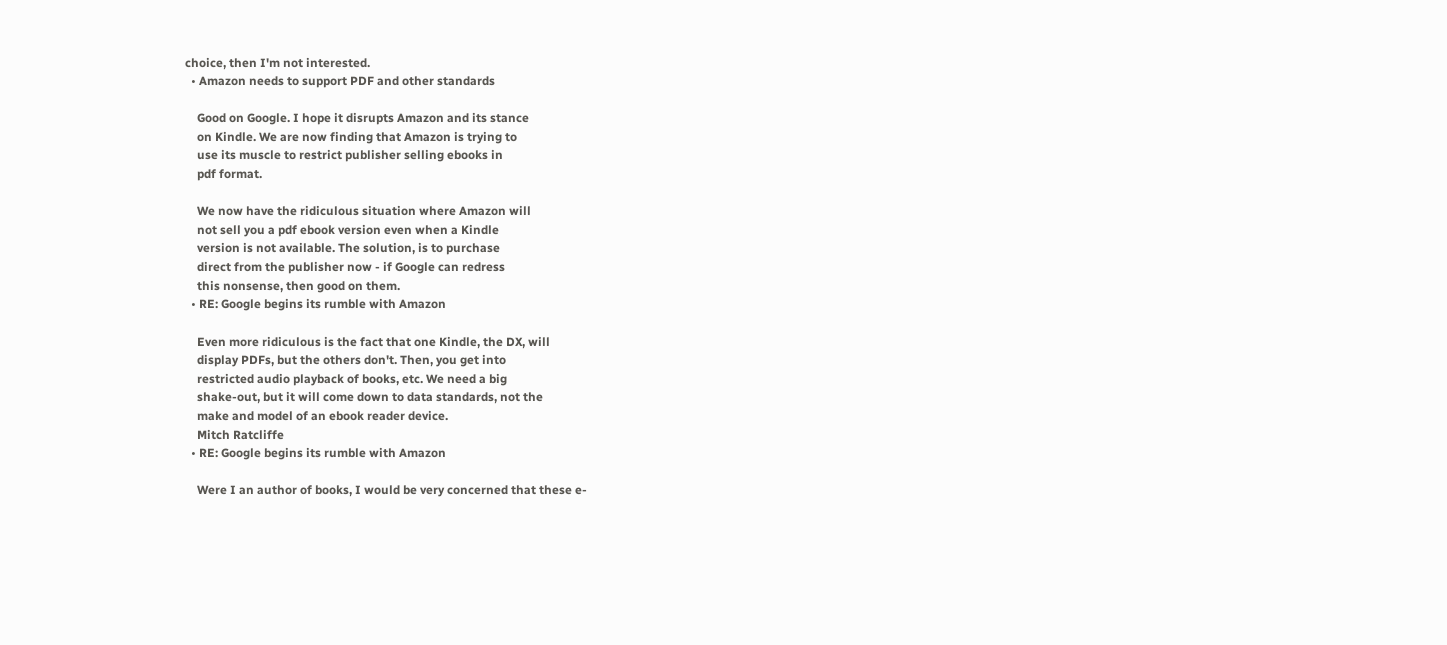choice, then I'm not interested.
  • Amazon needs to support PDF and other standards

    Good on Google. I hope it disrupts Amazon and its stance
    on Kindle. We are now finding that Amazon is trying to
    use its muscle to restrict publisher selling ebooks in
    pdf format.

    We now have the ridiculous situation where Amazon will
    not sell you a pdf ebook version even when a Kindle
    version is not available. The solution, is to purchase
    direct from the publisher now - if Google can redress
    this nonsense, then good on them.
  • RE: Google begins its rumble with Amazon

    Even more ridiculous is the fact that one Kindle, the DX, will
    display PDFs, but the others don't. Then, you get into
    restricted audio playback of books, etc. We need a big
    shake-out, but it will come down to data standards, not the
    make and model of an ebook reader device.
    Mitch Ratcliffe
  • RE: Google begins its rumble with Amazon

    Were I an author of books, I would be very concerned that these e-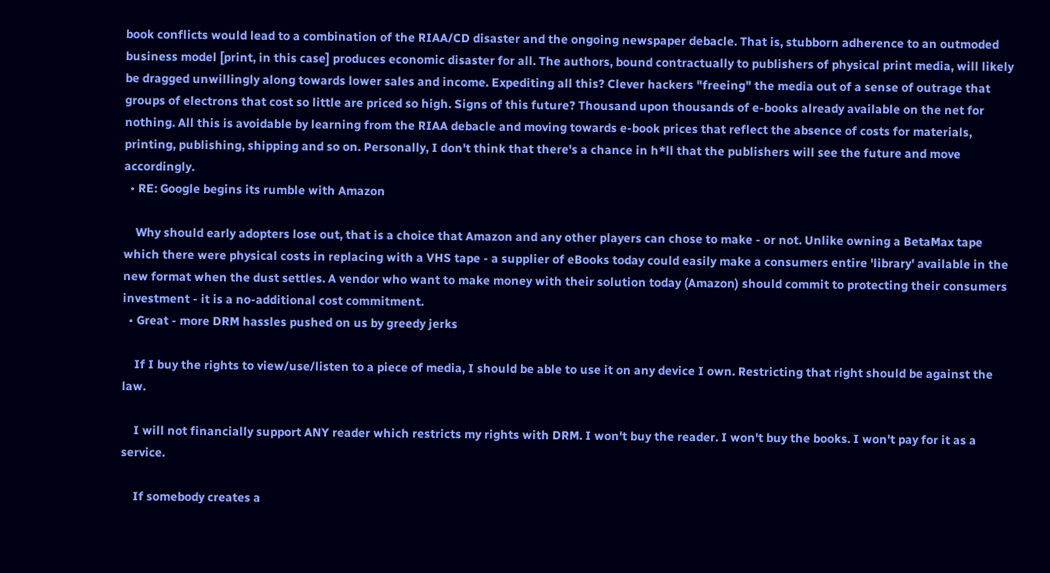book conflicts would lead to a combination of the RIAA/CD disaster and the ongoing newspaper debacle. That is, stubborn adherence to an outmoded business model [print, in this case] produces economic disaster for all. The authors, bound contractually to publishers of physical print media, will likely be dragged unwillingly along towards lower sales and income. Expediting all this? Clever hackers "freeing" the media out of a sense of outrage that groups of electrons that cost so little are priced so high. Signs of this future? Thousand upon thousands of e-books already available on the net for nothing. All this is avoidable by learning from the RIAA debacle and moving towards e-book prices that reflect the absence of costs for materials, printing, publishing, shipping and so on. Personally, I don't think that there's a chance in h*ll that the publishers will see the future and move accordingly.
  • RE: Google begins its rumble with Amazon

    Why should early adopters lose out, that is a choice that Amazon and any other players can chose to make - or not. Unlike owning a BetaMax tape which there were physical costs in replacing with a VHS tape - a supplier of eBooks today could easily make a consumers entire 'library' available in the new format when the dust settles. A vendor who want to make money with their solution today (Amazon) should commit to protecting their consumers investment - it is a no-additional cost commitment.
  • Great - more DRM hassles pushed on us by greedy jerks

    If I buy the rights to view/use/listen to a piece of media, I should be able to use it on any device I own. Restricting that right should be against the law.

    I will not financially support ANY reader which restricts my rights with DRM. I won't buy the reader. I won't buy the books. I won't pay for it as a service.

    If somebody creates a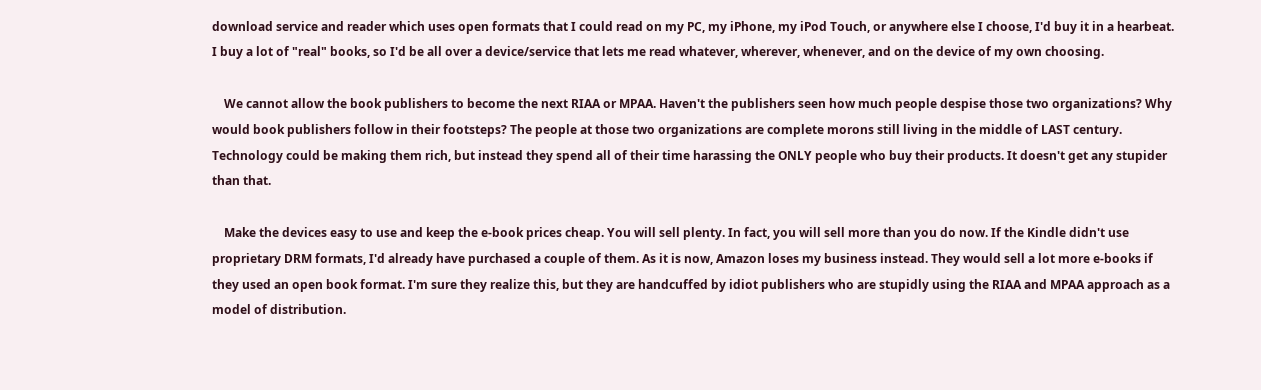download service and reader which uses open formats that I could read on my PC, my iPhone, my iPod Touch, or anywhere else I choose, I'd buy it in a hearbeat. I buy a lot of "real" books, so I'd be all over a device/service that lets me read whatever, wherever, whenever, and on the device of my own choosing.

    We cannot allow the book publishers to become the next RIAA or MPAA. Haven't the publishers seen how much people despise those two organizations? Why would book publishers follow in their footsteps? The people at those two organizations are complete morons still living in the middle of LAST century. Technology could be making them rich, but instead they spend all of their time harassing the ONLY people who buy their products. It doesn't get any stupider than that.

    Make the devices easy to use and keep the e-book prices cheap. You will sell plenty. In fact, you will sell more than you do now. If the Kindle didn't use proprietary DRM formats, I'd already have purchased a couple of them. As it is now, Amazon loses my business instead. They would sell a lot more e-books if they used an open book format. I'm sure they realize this, but they are handcuffed by idiot publishers who are stupidly using the RIAA and MPAA approach as a model of distribution.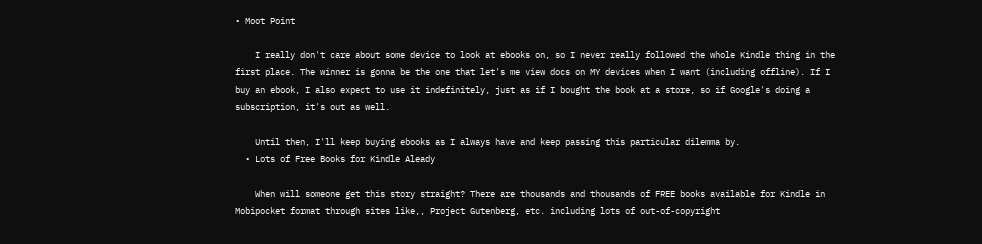• Moot Point

    I really don't care about some device to look at ebooks on, so I never really followed the whole Kindle thing in the first place. The winner is gonna be the one that let's me view docs on MY devices when I want (including offline). If I buy an ebook, I also expect to use it indefinitely, just as if I bought the book at a store, so if Google's doing a subscription, it's out as well.

    Until then, I'll keep buying ebooks as I always have and keep passing this particular dilemma by.
  • Lots of Free Books for Kindle Aleady

    When will someone get this story straight? There are thousands and thousands of FREE books available for Kindle in Mobipocket format through sites like,, Project Gutenberg, etc. including lots of out-of-copyright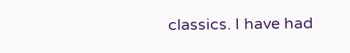classics. I have had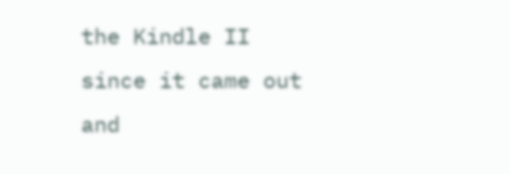the Kindle II since it came out and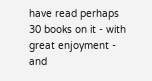have read perhaps 30 books on it - with great enjoyment - and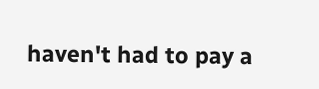haven't had to pay a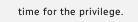time for the privilege.